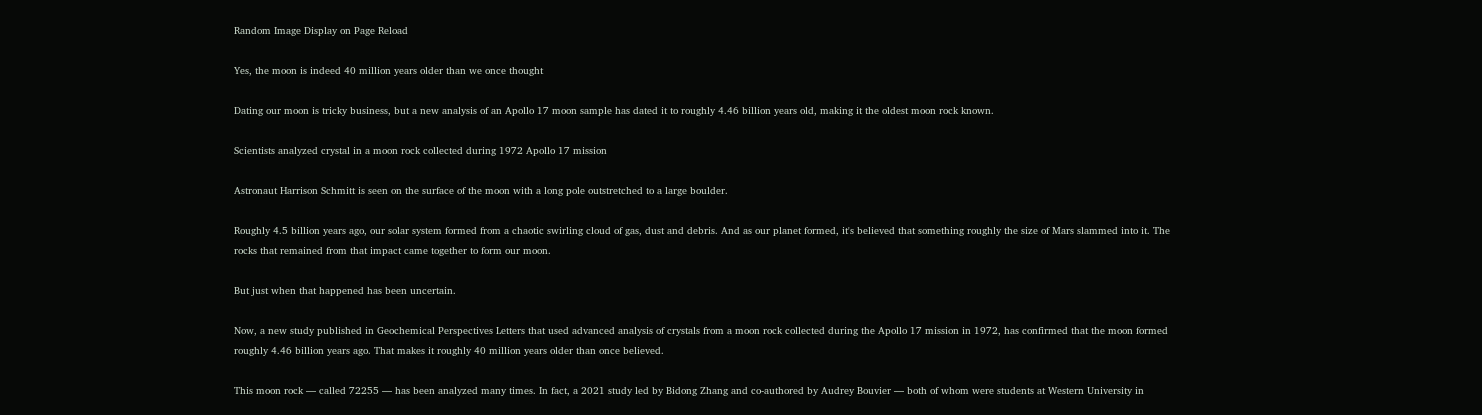Random Image Display on Page Reload

Yes, the moon is indeed 40 million years older than we once thought

Dating our moon is tricky business, but a new analysis of an Apollo 17 moon sample has dated it to roughly 4.46 billion years old, making it the oldest moon rock known.

Scientists analyzed crystal in a moon rock collected during 1972 Apollo 17 mission

Astronaut Harrison Schmitt is seen on the surface of the moon with a long pole outstretched to a large boulder.

Roughly 4.5 billion years ago, our solar system formed from a chaotic swirling cloud of gas, dust and debris. And as our planet formed, it's believed that something roughly the size of Mars slammed into it. The rocks that remained from that impact came together to form our moon.

But just when that happened has been uncertain.

Now, a new study published in Geochemical Perspectives Letters that used advanced analysis of crystals from a moon rock collected during the Apollo 17 mission in 1972, has confirmed that the moon formed roughly 4.46 billion years ago. That makes it roughly 40 million years older than once believed.

This moon rock — called 72255 — has been analyzed many times. In fact, a 2021 study led by Bidong Zhang and co-authored by Audrey Bouvier — both of whom were students at Western University in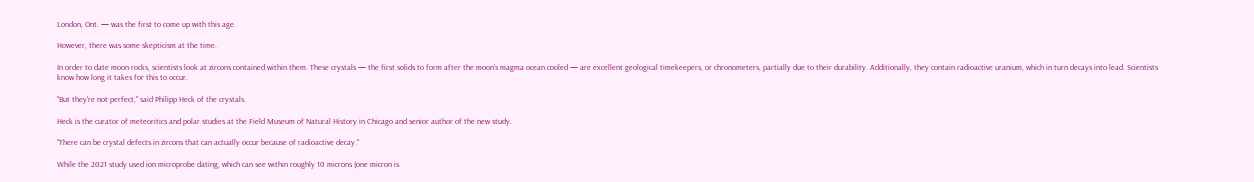London, Ont. — was the first to come up with this age.

However, there was some skepticism at the time.

In order to date moon rocks, scientists look at zircons contained within them. These crystals — the first solids to form after the moon's magma ocean cooled — are excellent geological timekeepers, or chronometers, partially due to their durability. Additionally, they contain radioactive uranium, which in turn decays into lead. Scientists know how long it takes for this to occur.

"But they're not perfect," said Philipp Heck of the crystals.

Heck is the curator of meteoritics and polar studies at the Field Museum of Natural History in Chicago and senior author of the new study.

"There can be crystal defects in zircons that can actually occur because of radioactive decay."

While the 2021 study used ion microprobe dating, which can see within roughly 10 microns (one micron is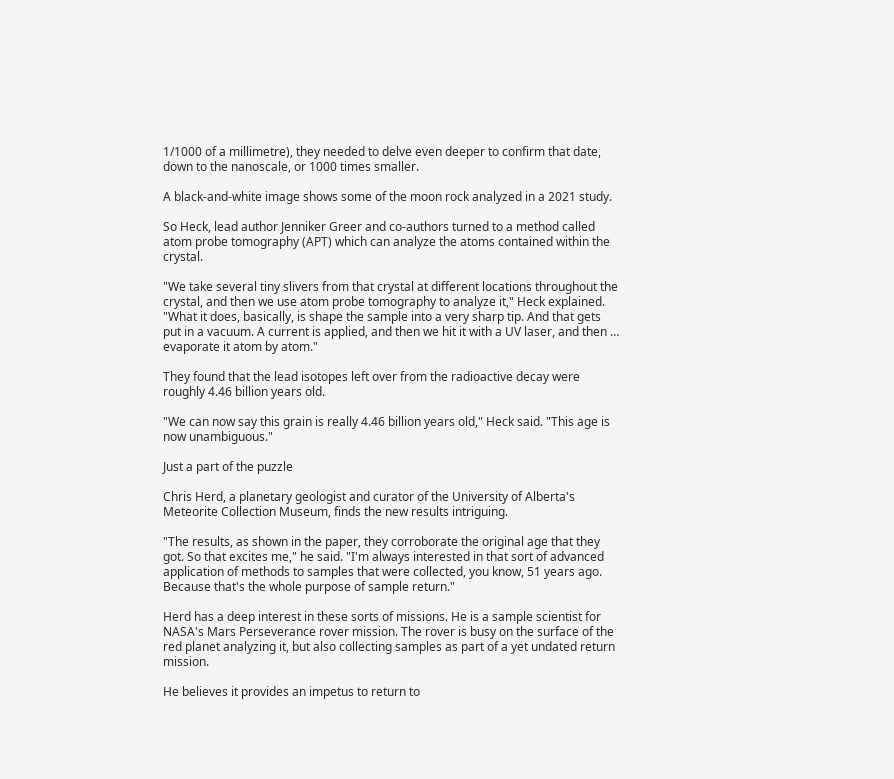1/1000 of a millimetre), they needed to delve even deeper to confirm that date, down to the nanoscale, or 1000 times smaller.

A black-and-white image shows some of the moon rock analyzed in a 2021 study.

So Heck, lead author Jenniker Greer and co-authors turned to a method called atom probe tomography (APT) which can analyze the atoms contained within the crystal.

"We take several tiny slivers from that crystal at different locations throughout the crystal, and then we use atom probe tomography to analyze it," Heck explained. "What it does, basically, is shape the sample into a very sharp tip. And that gets put in a vacuum. A current is applied, and then we hit it with a UV laser, and then … evaporate it atom by atom."

They found that the lead isotopes left over from the radioactive decay were roughly 4.46 billion years old.

"We can now say this grain is really 4.46 billion years old," Heck said. "This age is now unambiguous."

Just a part of the puzzle

Chris Herd, a planetary geologist and curator of the University of Alberta's Meteorite Collection Museum, finds the new results intriguing.

"The results, as shown in the paper, they corroborate the original age that they got. So that excites me," he said. "I'm always interested in that sort of advanced application of methods to samples that were collected, you know, 51 years ago. Because that's the whole purpose of sample return."

Herd has a deep interest in these sorts of missions. He is a sample scientist for NASA's Mars Perseverance rover mission. The rover is busy on the surface of the red planet analyzing it, but also collecting samples as part of a yet undated return mission.

He believes it provides an impetus to return to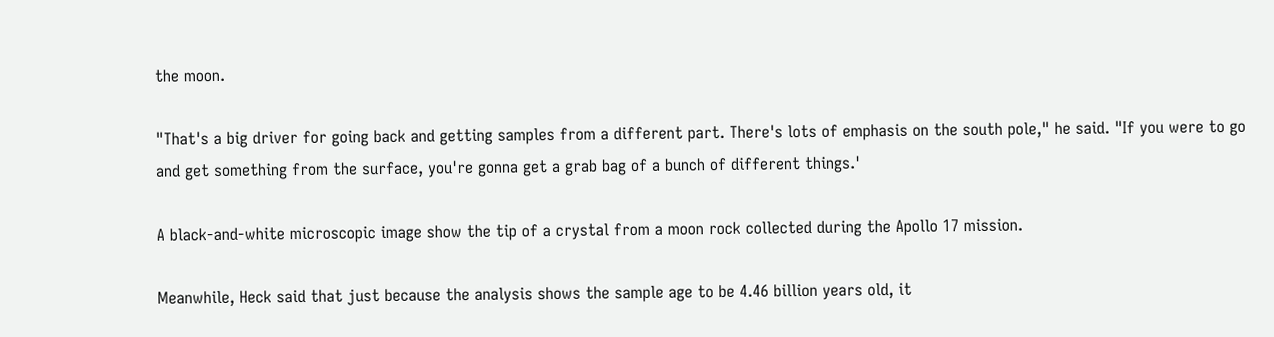the moon.

"That's a big driver for going back and getting samples from a different part. There's lots of emphasis on the south pole," he said. "If you were to go and get something from the surface, you're gonna get a grab bag of a bunch of different things.'

A black-and-white microscopic image show the tip of a crystal from a moon rock collected during the Apollo 17 mission.

Meanwhile, Heck said that just because the analysis shows the sample age to be 4.46 billion years old, it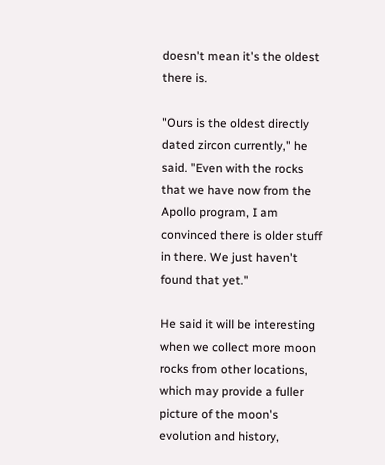doesn't mean it's the oldest there is.

"Ours is the oldest directly dated zircon currently," he said. "Even with the rocks that we have now from the Apollo program, I am convinced there is older stuff in there. We just haven't found that yet."

He said it will be interesting when we collect more moon rocks from other locations, which may provide a fuller picture of the moon's evolution and history,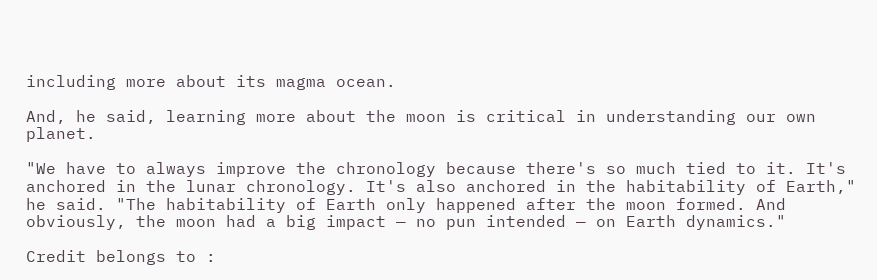including more about its magma ocean.

And, he said, learning more about the moon is critical in understanding our own planet.

"We have to always improve the chronology because there's so much tied to it. It's anchored in the lunar chronology. It's also anchored in the habitability of Earth," he said. "The habitability of Earth only happened after the moon formed. And obviously, the moon had a big impact — no pun intended — on Earth dynamics."

Credit belongs to :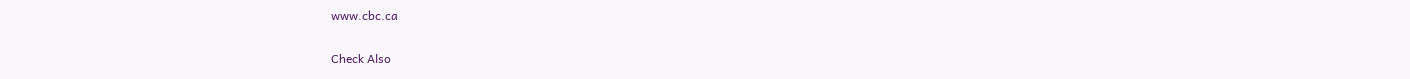www.cbc.ca

Check Also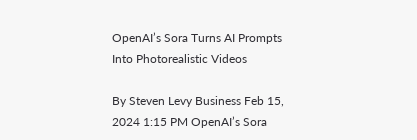OpenAI’s Sora Turns AI Prompts Into Photorealistic Videos

By Steven Levy Business Feb 15, 2024 1:15 PM OpenAI’s Sora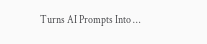Turns AI Prompts Into …